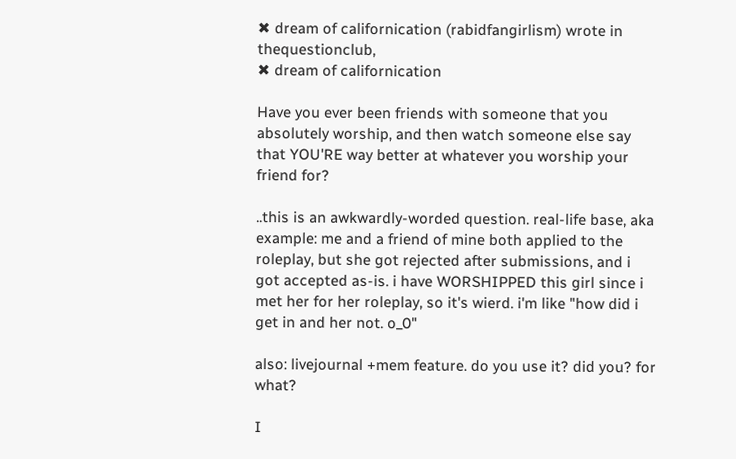✖ dream of californication (rabidfangirlism) wrote in thequestionclub,
✖ dream of californication

Have you ever been friends with someone that you absolutely worship, and then watch someone else say that YOU'RE way better at whatever you worship your friend for?

..this is an awkwardly-worded question. real-life base, aka example: me and a friend of mine both applied to the roleplay, but she got rejected after submissions, and i got accepted as-is. i have WORSHIPPED this girl since i met her for her roleplay, so it's wierd. i'm like "how did i get in and her not. o_0"

also: livejournal +mem feature. do you use it? did you? for what?

I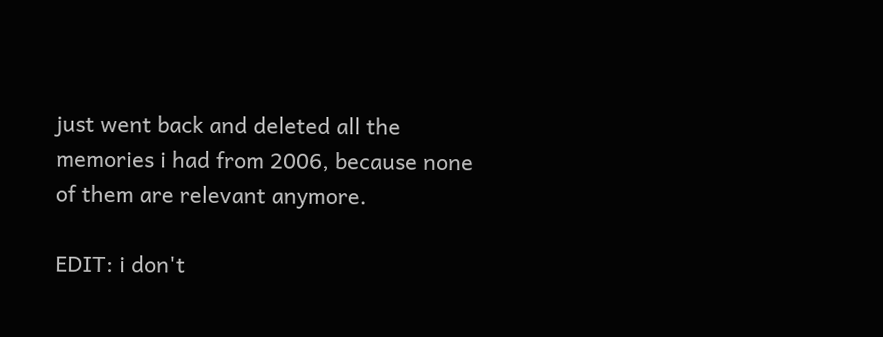just went back and deleted all the memories i had from 2006, because none of them are relevant anymore.

EDIT: i don't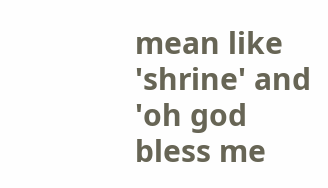mean like 'shrine' and 'oh god bless me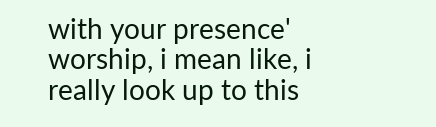with your presence' worship, i mean like, i really look up to this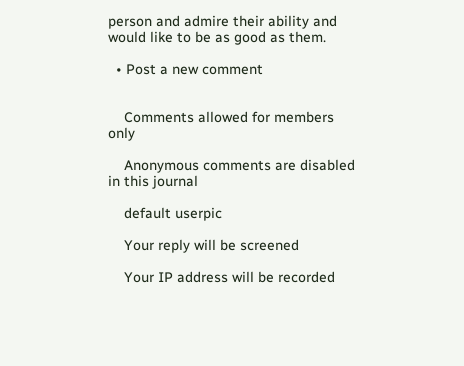person and admire their ability and would like to be as good as them.

  • Post a new comment


    Comments allowed for members only

    Anonymous comments are disabled in this journal

    default userpic

    Your reply will be screened

    Your IP address will be recorded